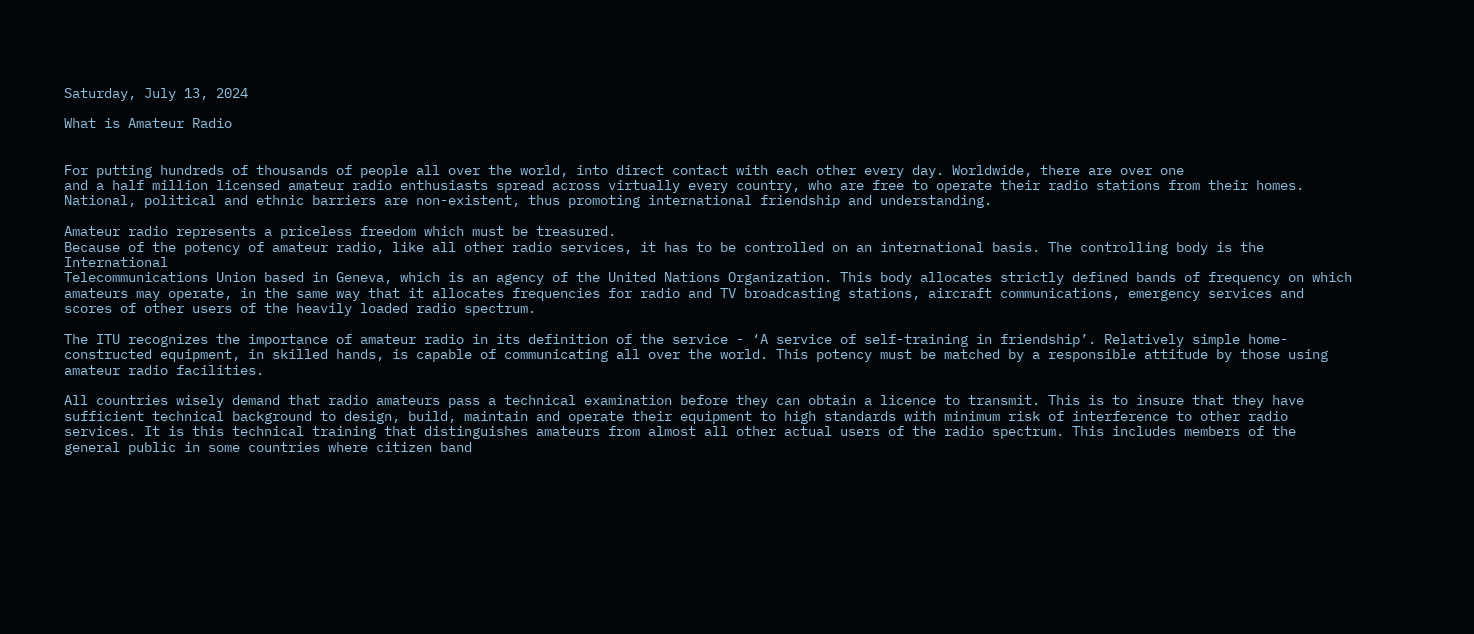Saturday, July 13, 2024

What is Amateur Radio


For putting hundreds of thousands of people all over the world, into direct contact with each other every day. Worldwide, there are over one
and a half million licensed amateur radio enthusiasts spread across virtually every country, who are free to operate their radio stations from their homes. National, political and ethnic barriers are non-existent, thus promoting international friendship and understanding.

Amateur radio represents a priceless freedom which must be treasured.
Because of the potency of amateur radio, like all other radio services, it has to be controlled on an international basis. The controlling body is the International
Telecommunications Union based in Geneva, which is an agency of the United Nations Organization. This body allocates strictly defined bands of frequency on which amateurs may operate, in the same way that it allocates frequencies for radio and TV broadcasting stations, aircraft communications, emergency services and scores of other users of the heavily loaded radio spectrum.

The ITU recognizes the importance of amateur radio in its definition of the service - ‘A service of self-training in friendship’. Relatively simple home-constructed equipment, in skilled hands, is capable of communicating all over the world. This potency must be matched by a responsible attitude by those using amateur radio facilities.

All countries wisely demand that radio amateurs pass a technical examination before they can obtain a licence to transmit. This is to insure that they have sufficient technical background to design, build, maintain and operate their equipment to high standards with minimum risk of interference to other radio services. It is this technical training that distinguishes amateurs from almost all other actual users of the radio spectrum. This includes members of the general public in some countries where citizen band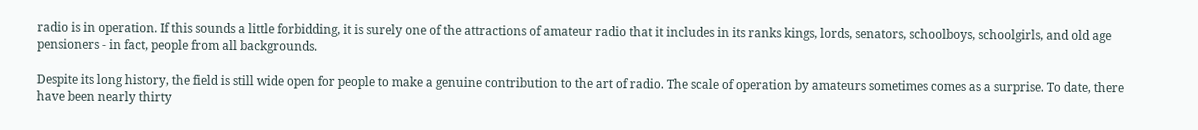radio is in operation. If this sounds a little forbidding, it is surely one of the attractions of amateur radio that it includes in its ranks kings, lords, senators, schoolboys, schoolgirls, and old age pensioners - in fact, people from all backgrounds.

Despite its long history, the field is still wide open for people to make a genuine contribution to the art of radio. The scale of operation by amateurs sometimes comes as a surprise. To date, there have been nearly thirty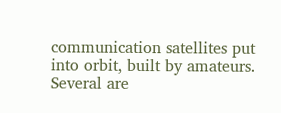communication satellites put into orbit, built by amateurs. Several are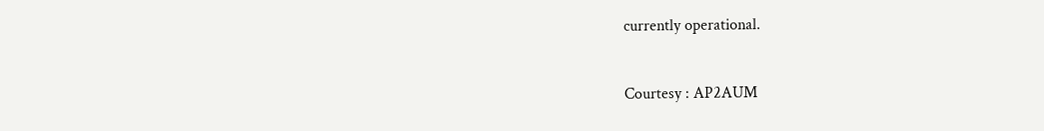currently operational.


Courtesy : AP2AUM